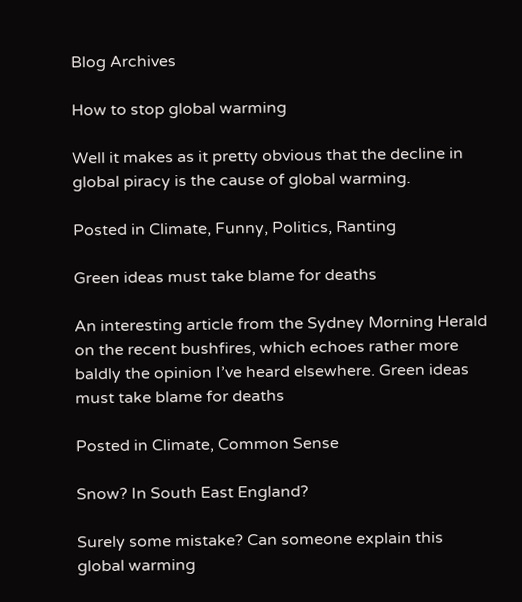Blog Archives

How to stop global warming

Well it makes as it pretty obvious that the decline in global piracy is the cause of global warming.

Posted in Climate, Funny, Politics, Ranting

Green ideas must take blame for deaths

An interesting article from the Sydney Morning Herald on the recent bushfires, which echoes rather more baldly the opinion I’ve heard elsewhere. Green ideas must take blame for deaths

Posted in Climate, Common Sense

Snow? In South East England?

Surely some mistake? Can someone explain this global warming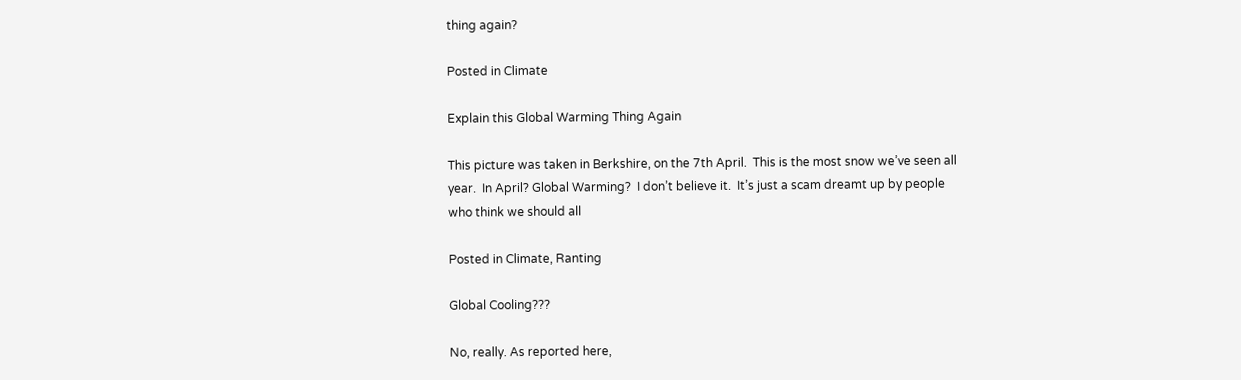thing again?

Posted in Climate

Explain this Global Warming Thing Again

This picture was taken in Berkshire, on the 7th April.  This is the most snow we’ve seen all year.  In April? Global Warming?  I don’t believe it.  It’s just a scam dreamt up by people who think we should all

Posted in Climate, Ranting

Global Cooling???

No, really. As reported here,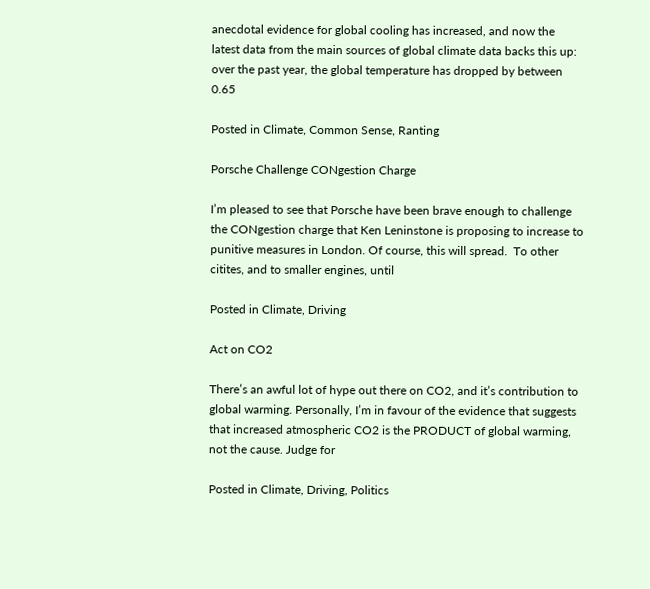anecdotal evidence for global cooling has increased, and now the latest data from the main sources of global climate data backs this up: over the past year, the global temperature has dropped by between 0.65

Posted in Climate, Common Sense, Ranting

Porsche Challenge CONgestion Charge

I’m pleased to see that Porsche have been brave enough to challenge the CONgestion charge that Ken Leninstone is proposing to increase to punitive measures in London. Of course, this will spread.  To other citites, and to smaller engines, until

Posted in Climate, Driving

Act on CO2

There’s an awful lot of hype out there on CO2, and it’s contribution to global warming. Personally, I’m in favour of the evidence that suggests that increased atmospheric CO2 is the PRODUCT of global warming, not the cause. Judge for

Posted in Climate, Driving, Politics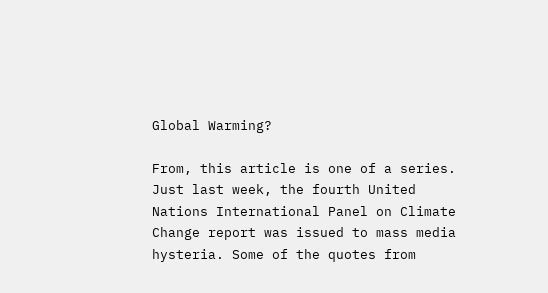Global Warming?

From, this article is one of a series. Just last week, the fourth United Nations International Panel on Climate Change report was issued to mass media hysteria. Some of the quotes from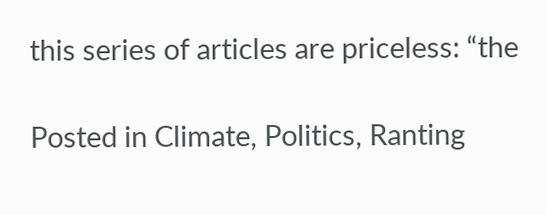this series of articles are priceless: “the

Posted in Climate, Politics, Ranting